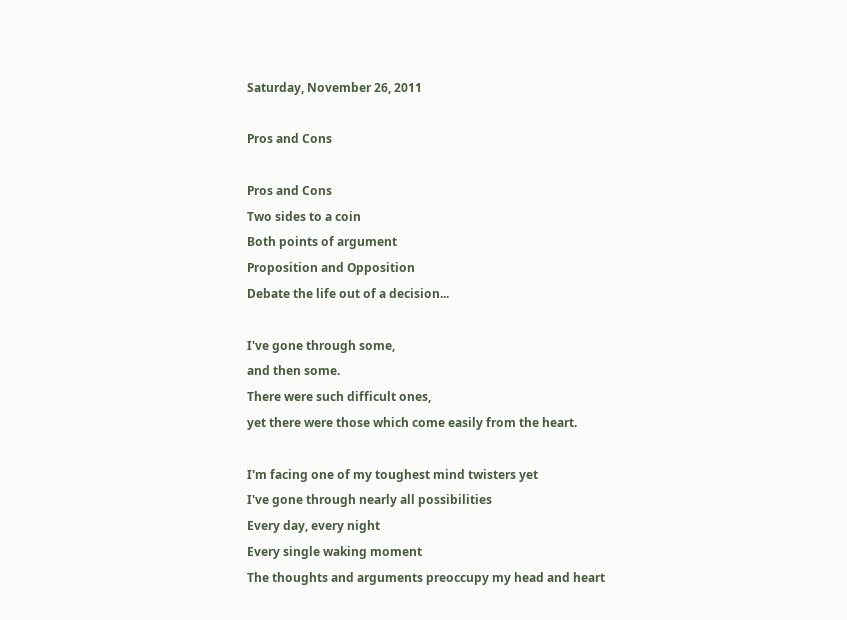Saturday, November 26, 2011

Pros and Cons

Pros and Cons
Two sides to a coin
Both points of argument
Proposition and Opposition
Debate the life out of a decision...

I've gone through some,
and then some.
There were such difficult ones,
yet there were those which come easily from the heart.

I'm facing one of my toughest mind twisters yet
I've gone through nearly all possibilities
Every day, every night
Every single waking moment
The thoughts and arguments preoccupy my head and heart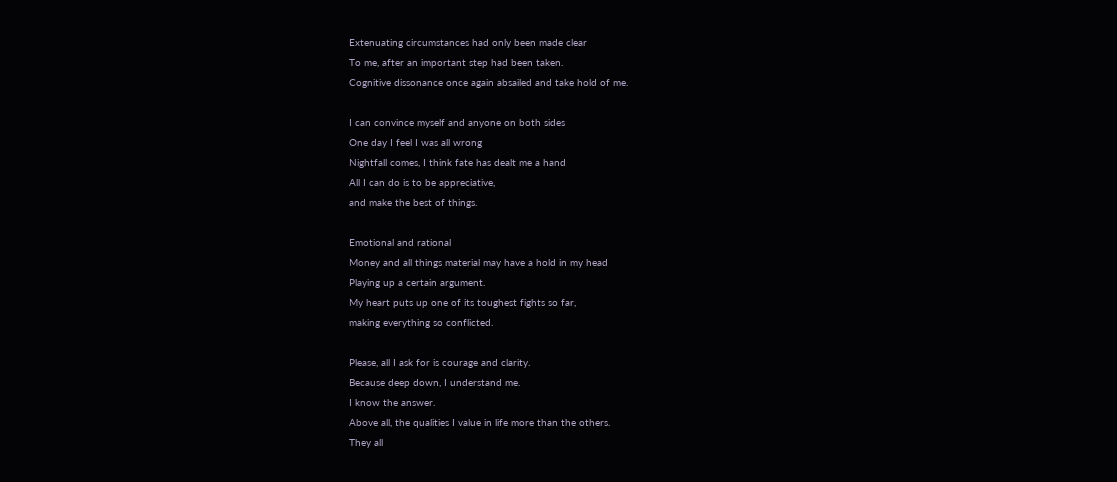Extenuating circumstances had only been made clear
To me, after an important step had been taken.
Cognitive dissonance once again absailed and take hold of me.

I can convince myself and anyone on both sides
One day I feel I was all wrong
Nightfall comes, I think fate has dealt me a hand
All I can do is to be appreciative,
and make the best of things.

Emotional and rational
Money and all things material may have a hold in my head
Playing up a certain argument.
My heart puts up one of its toughest fights so far,
making everything so conflicted.

Please, all I ask for is courage and clarity.
Because deep down, I understand me.
I know the answer.
Above all, the qualities I value in life more than the others.
They all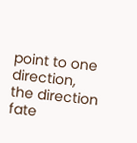point to one direction,
the direction fate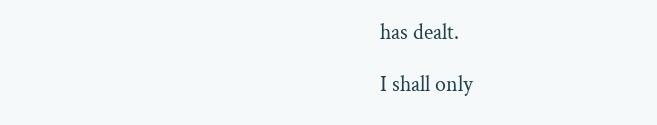has dealt.

I shall only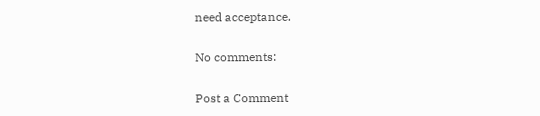need acceptance.

No comments:

Post a Comment